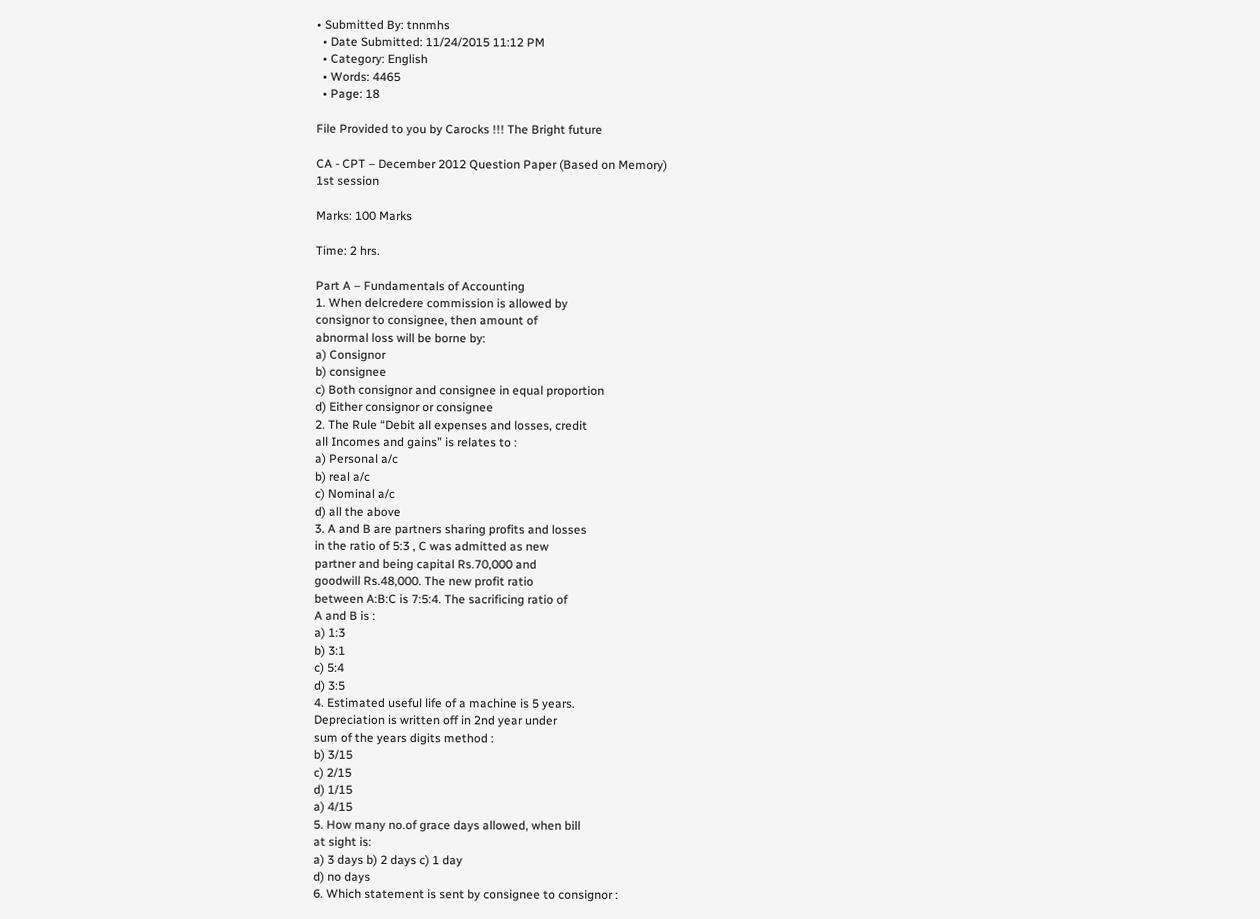• Submitted By: tnnmhs
  • Date Submitted: 11/24/2015 11:12 PM
  • Category: English
  • Words: 4465
  • Page: 18

File Provided to you by Carocks !!! The Bright future

CA - CPT – December 2012 Question Paper (Based on Memory)
1st session

Marks: 100 Marks

Time: 2 hrs.

Part A – Fundamentals of Accounting
1. When delcredere commission is allowed by
consignor to consignee, then amount of
abnormal loss will be borne by:
a) Consignor
b) consignee
c) Both consignor and consignee in equal proportion
d) Either consignor or consignee
2. The Rule “Debit all expenses and losses, credit
all Incomes and gains” is relates to :
a) Personal a/c
b) real a/c
c) Nominal a/c
d) all the above
3. A and B are partners sharing profits and losses
in the ratio of 5:3 , C was admitted as new
partner and being capital Rs.70,000 and
goodwill Rs.48,000. The new profit ratio
between A:B:C is 7:5:4. The sacrificing ratio of
A and B is :
a) 1:3
b) 3:1
c) 5:4
d) 3:5
4. Estimated useful life of a machine is 5 years.
Depreciation is written off in 2nd year under
sum of the years digits method :
b) 3/15
c) 2/15
d) 1/15
a) 4/15
5. How many no.of grace days allowed, when bill
at sight is:
a) 3 days b) 2 days c) 1 day
d) no days
6. Which statement is sent by consignee to consignor :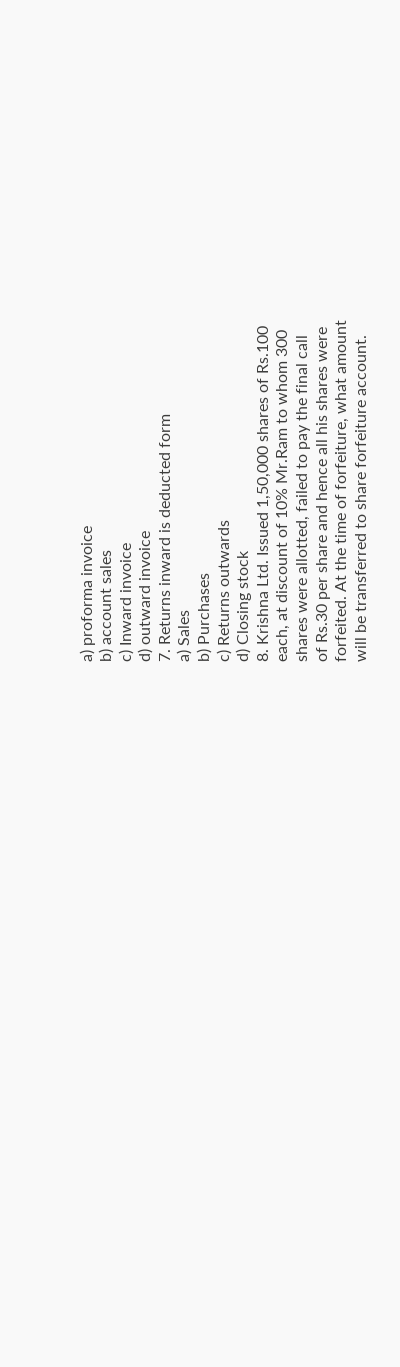a) proforma invoice
b) account sales
c) Inward invoice
d) outward invoice
7. Returns inward is deducted form
a) Sales
b) Purchases
c) Returns outwards
d) Closing stock
8. Krishna Ltd. Issued 1,50,000 shares of Rs.100
each, at discount of 10% Mr.Ram to whom 300
shares were allotted, failed to pay the final call
of Rs.30 per share and hence all his shares were
forfeited. At the time of forfeiture, what amount
will be transferred to share forfeiture account.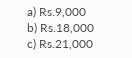a) Rs.9,000
b) Rs.18,000
c) Rs.21,000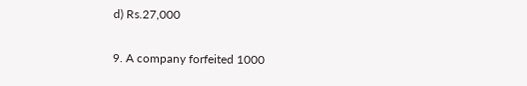d) Rs.27,000

9. A company forfeited 1000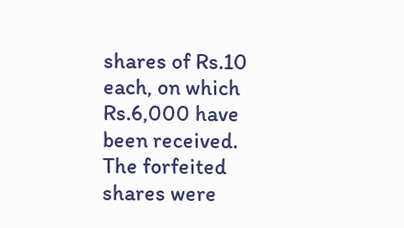shares of Rs.10
each, on which Rs.6,000 have been received.
The forfeited shares were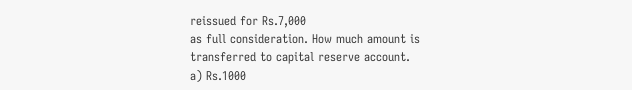reissued for Rs.7,000
as full consideration. How much amount is
transferred to capital reserve account.
a) Rs.1000